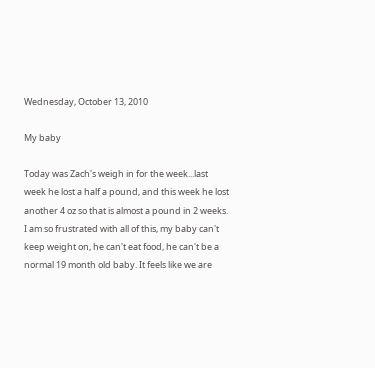Wednesday, October 13, 2010

My baby

Today was Zach's weigh in for the week...last week he lost a half a pound, and this week he lost another 4 oz so that is almost a pound in 2 weeks. I am so frustrated with all of this, my baby can't keep weight on, he can't eat food, he can't be a normal 19 month old baby. It feels like we are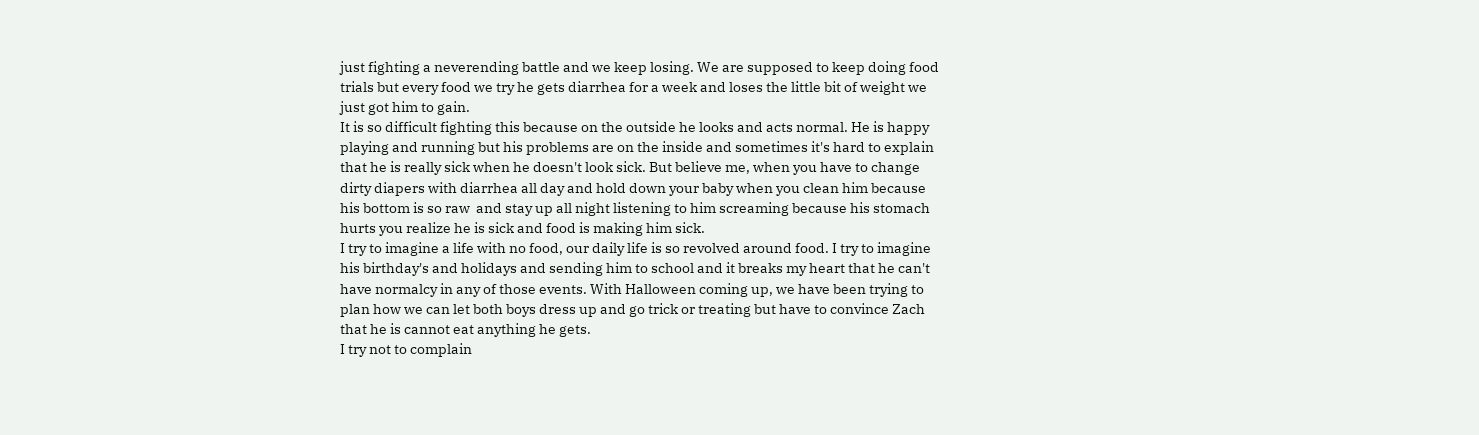just fighting a neverending battle and we keep losing. We are supposed to keep doing food trials but every food we try he gets diarrhea for a week and loses the little bit of weight we just got him to gain.
It is so difficult fighting this because on the outside he looks and acts normal. He is happy playing and running but his problems are on the inside and sometimes it's hard to explain that he is really sick when he doesn't look sick. But believe me, when you have to change dirty diapers with diarrhea all day and hold down your baby when you clean him because his bottom is so raw  and stay up all night listening to him screaming because his stomach hurts you realize he is sick and food is making him sick.
I try to imagine a life with no food, our daily life is so revolved around food. I try to imagine his birthday's and holidays and sending him to school and it breaks my heart that he can't have normalcy in any of those events. With Halloween coming up, we have been trying to plan how we can let both boys dress up and go trick or treating but have to convince Zach that he is cannot eat anything he gets.
I try not to complain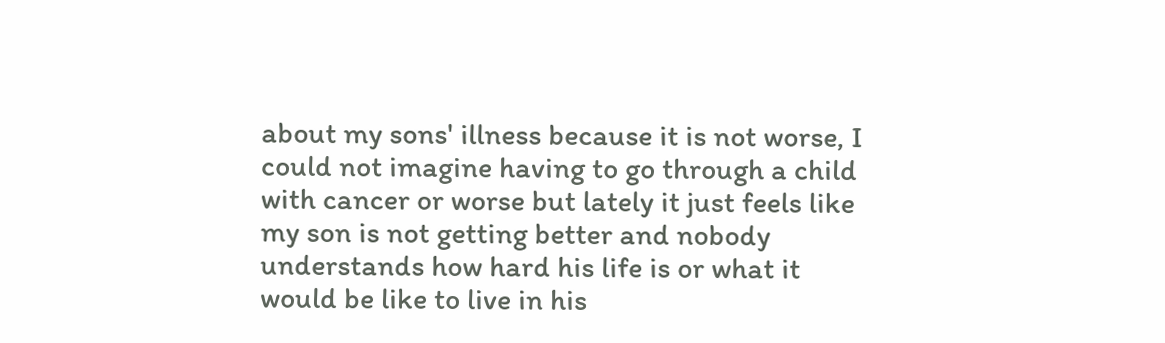about my sons' illness because it is not worse, I could not imagine having to go through a child with cancer or worse but lately it just feels like my son is not getting better and nobody understands how hard his life is or what it would be like to live in his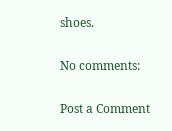shoes.

No comments:

Post a Comment